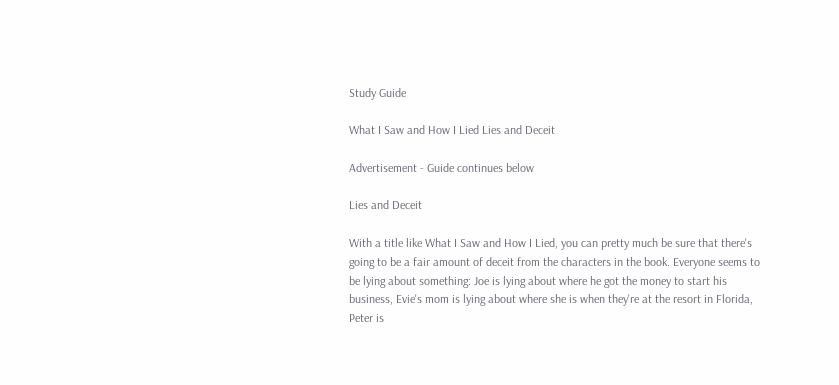Study Guide

What I Saw and How I Lied Lies and Deceit

Advertisement - Guide continues below

Lies and Deceit

With a title like What I Saw and How I Lied, you can pretty much be sure that there's going to be a fair amount of deceit from the characters in the book. Everyone seems to be lying about something: Joe is lying about where he got the money to start his business, Evie's mom is lying about where she is when they're at the resort in Florida, Peter is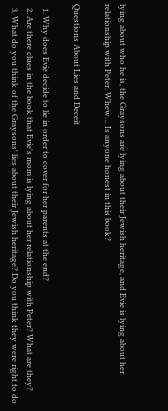lying about who he is, the Graysons are lying about their Jewish heritage, and Evie is lying about her relationship with Peter. Whew… Is anyone honest in this book?

Questions About Lies and Deceit

  1. Why does Evie decide to lie in order to cover for her parents at the end?
  2. Are there clues in the book that Evie's mom is lying about her relationship with Peter? What are they?
  3. What do you think of the Graysons' lies about their Jewish heritage? Do you think they were right to do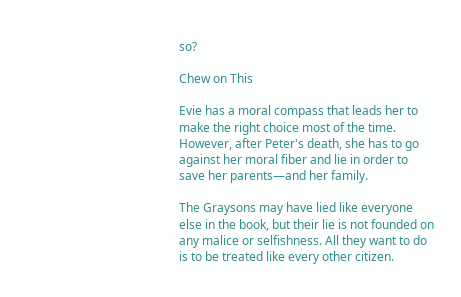so?

Chew on This

Evie has a moral compass that leads her to make the right choice most of the time. However, after Peter's death, she has to go against her moral fiber and lie in order to save her parents—and her family.

The Graysons may have lied like everyone else in the book, but their lie is not founded on any malice or selfishness. All they want to do is to be treated like every other citizen.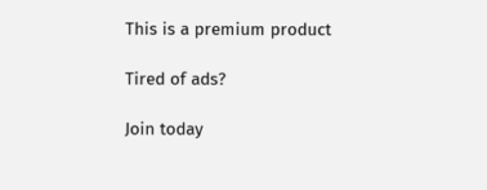This is a premium product

Tired of ads?

Join today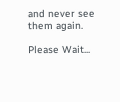and never see them again.

Please Wait...